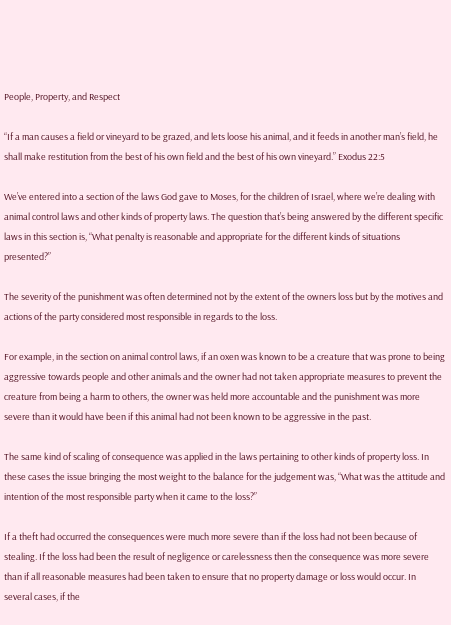People, Property, and Respect

“If a man causes a field or vineyard to be grazed, and lets loose his animal, and it feeds in another man’s field, he shall make restitution from the best of his own field and the best of his own vineyard.” Exodus 22:5

We’ve entered into a section of the laws God gave to Moses, for the children of Israel, where we’re dealing with animal control laws and other kinds of property laws. The question that’s being answered by the different specific laws in this section is, “What penalty is reasonable and appropriate for the different kinds of situations presented?”

The severity of the punishment was often determined not by the extent of the owners loss but by the motives and actions of the party considered most responsible in regards to the loss.

For example, in the section on animal control laws, if an oxen was known to be a creature that was prone to being aggressive towards people and other animals and the owner had not taken appropriate measures to prevent the creature from being a harm to others, the owner was held more accountable and the punishment was more severe than it would have been if this animal had not been known to be aggressive in the past.

The same kind of scaling of consequence was applied in the laws pertaining to other kinds of property loss. In these cases the issue bringing the most weight to the balance for the judgement was, “What was the attitude and intention of the most responsible party when it came to the loss?”

If a theft had occurred the consequences were much more severe than if the loss had not been because of stealing. If the loss had been the result of negligence or carelessness then the consequence was more severe than if all reasonable measures had been taken to ensure that no property damage or loss would occur. In several cases, if the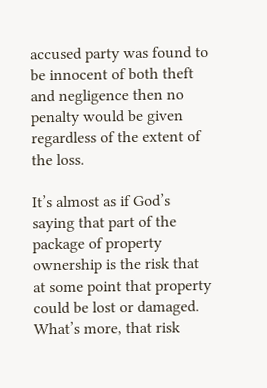accused party was found to be innocent of both theft and negligence then no penalty would be given regardless of the extent of the loss.

It’s almost as if God’s saying that part of the package of property ownership is the risk that at some point that property could be lost or damaged. What’s more, that risk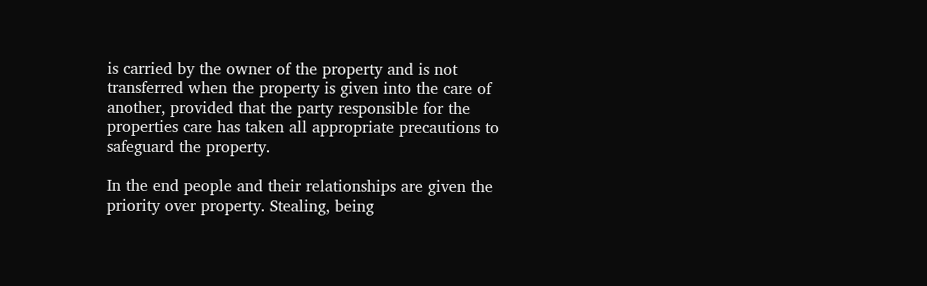is carried by the owner of the property and is not transferred when the property is given into the care of another, provided that the party responsible for the properties care has taken all appropriate precautions to safeguard the property.

In the end people and their relationships are given the priority over property. Stealing, being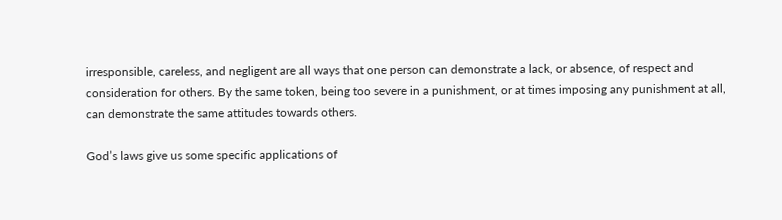irresponsible, careless, and negligent are all ways that one person can demonstrate a lack, or absence, of respect and consideration for others. By the same token, being too severe in a punishment, or at times imposing any punishment at all, can demonstrate the same attitudes towards others.

God’s laws give us some specific applications of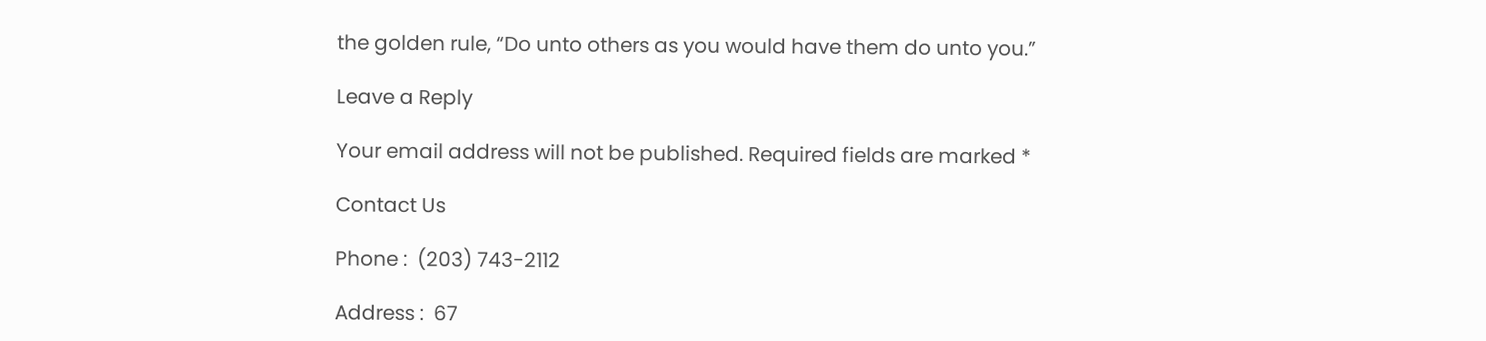the golden rule, “Do unto others as you would have them do unto you.”

Leave a Reply

Your email address will not be published. Required fields are marked *

Contact Us

Phone :  (203) 743-2112

Address :  67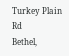Turkey Plain Rd
Bethel,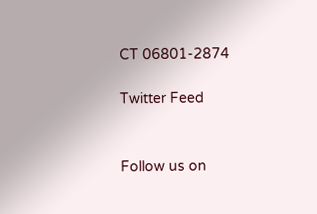CT 06801-2874

Twitter Feed


Follow us on